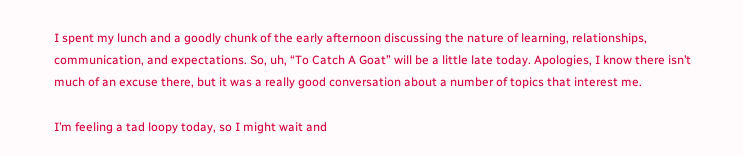I spent my lunch and a goodly chunk of the early afternoon discussing the nature of learning, relationships, communication, and expectations. So, uh, “To Catch A Goat” will be a little late today. Apologies, I know there isn’t much of an excuse there, but it was a really good conversation about a number of topics that interest me.

I’m feeling a tad loopy today, so I might wait and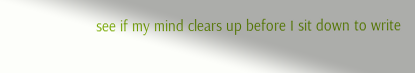see if my mind clears up before I sit down to write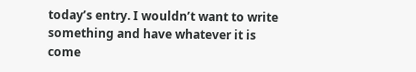today’s entry. I wouldn’t want to write something and have whatever it is come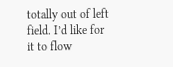totally out of left field. I’d like for it to flow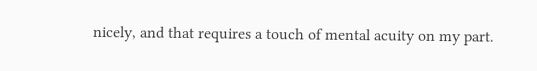nicely, and that requires a touch of mental acuity on my part.